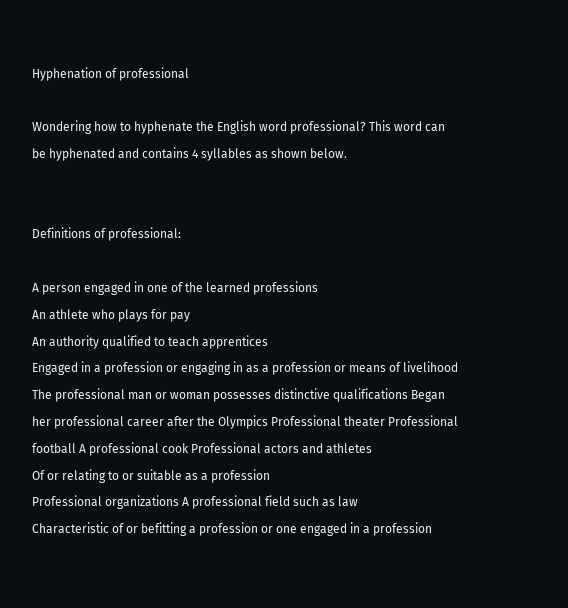Hyphenation of professional

Wondering how to hyphenate the English word professional? This word can be hyphenated and contains 4 syllables as shown below.


Definitions of professional:

A person engaged in one of the learned professions
An athlete who plays for pay
An authority qualified to teach apprentices
Engaged in a profession or engaging in as a profession or means of livelihood
The professional man or woman possesses distinctive qualifications Began her professional career after the Olympics Professional theater Professional football A professional cook Professional actors and athletes
Of or relating to or suitable as a profession
Professional organizations A professional field such as law
Characteristic of or befitting a profession or one engaged in a profession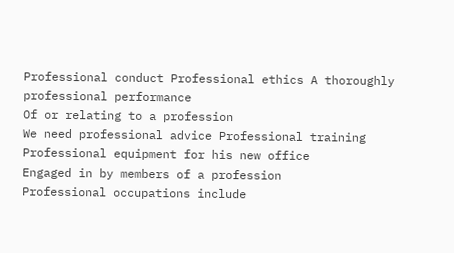Professional conduct Professional ethics A thoroughly professional performance
Of or relating to a profession
We need professional advice Professional training Professional equipment for his new office
Engaged in by members of a profession
Professional occupations include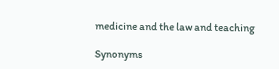medicine and the law and teaching

Synonyms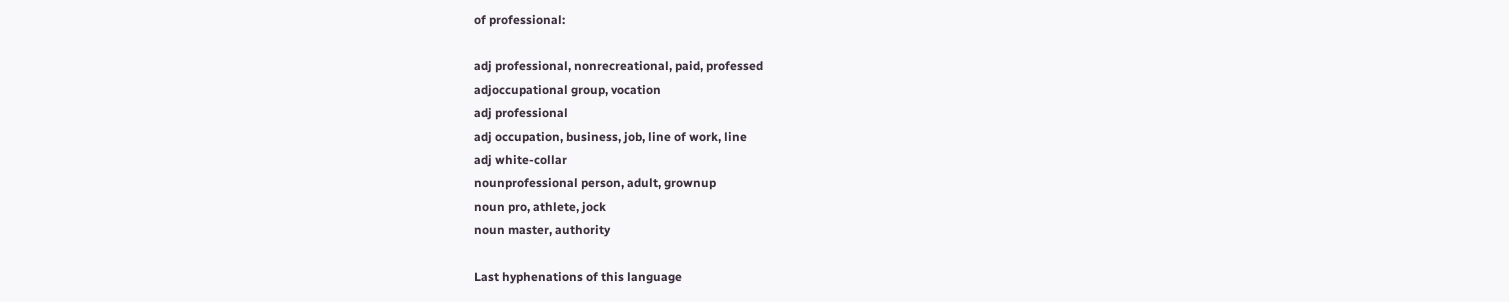of professional:

adj professional, nonrecreational, paid, professed
adjoccupational group, vocation
adj professional
adj occupation, business, job, line of work, line
adj white-collar
nounprofessional person, adult, grownup
noun pro, athlete, jock
noun master, authority

Last hyphenations of this language